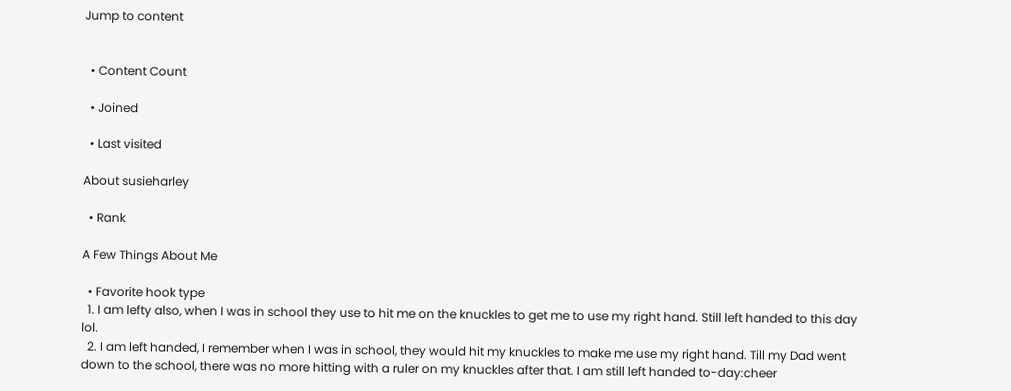Jump to content


  • Content Count

  • Joined

  • Last visited

About susieharley

  • Rank

A Few Things About Me

  • Favorite hook type
  1. I am lefty also, when I was in school they use to hit me on the knuckles to get me to use my right hand. Still left handed to this day lol.
  2. I am left handed, I remember when I was in school, they would hit my knuckles to make me use my right hand. Till my Dad went down to the school, there was no more hitting with a ruler on my knuckles after that. I am still left handed to-day:cheer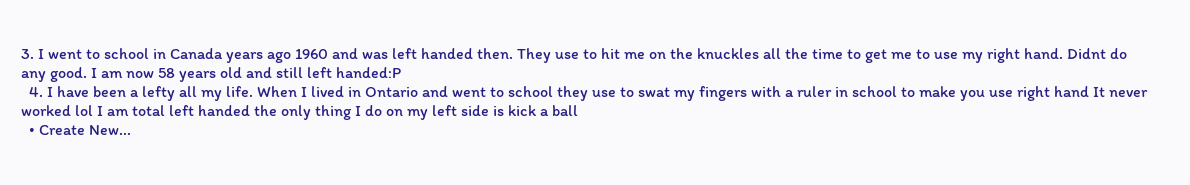3. I went to school in Canada years ago 1960 and was left handed then. They use to hit me on the knuckles all the time to get me to use my right hand. Didnt do any good. I am now 58 years old and still left handed:P
  4. I have been a lefty all my life. When I lived in Ontario and went to school they use to swat my fingers with a ruler in school to make you use right hand It never worked lol I am total left handed the only thing I do on my left side is kick a ball
  • Create New...